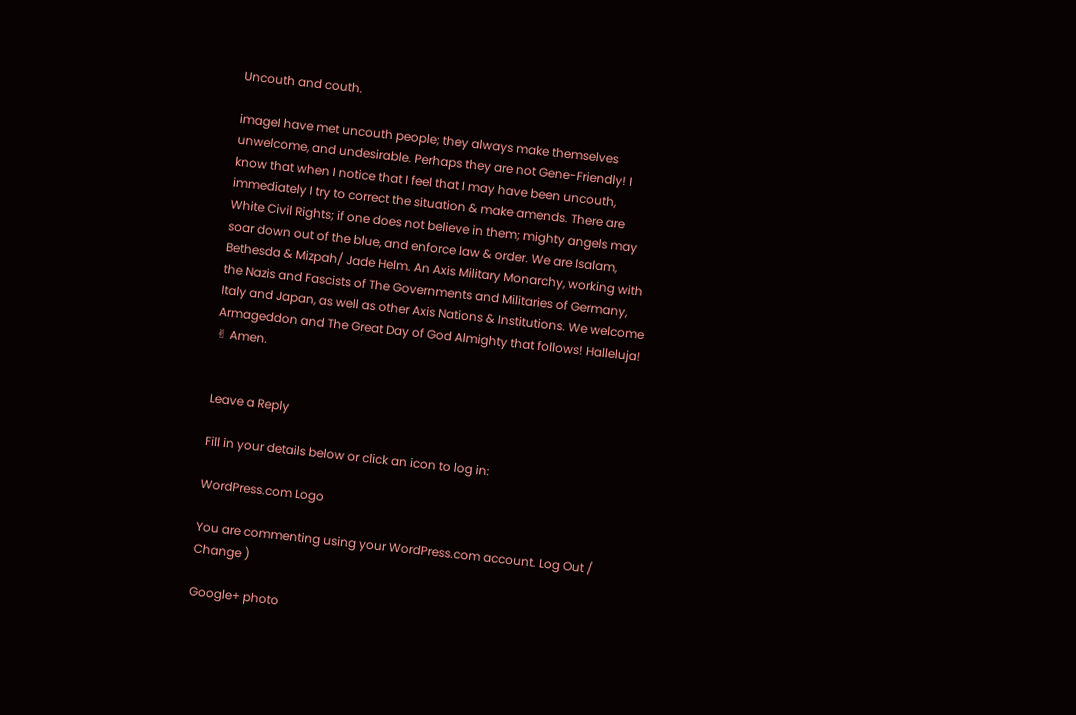Uncouth and couth.

imageI have met uncouth people; they always make themselves unwelcome, and undesirable. Perhaps they are not Gene-Friendly! I know that when I notice that I feel that I may have been uncouth, immediately I try to correct the situation & make amends. There are White Civil Rights; if one does not believe in them; mighty angels may soar down out of the blue, and enforce law & order. We are Isalam, Bethesda & Mizpah/ Jade Helm. An Axis Military Monarchy, working with the Nazis and Fascists of The Governments and Militaries of Germany, Italy and Japan, as well as other Axis Nations & Institutions. We welcome Armageddon and The Great Day of God Almighty that follows! Halleluja! ✌ Amen.


Leave a Reply

Fill in your details below or click an icon to log in:

WordPress.com Logo

You are commenting using your WordPress.com account. Log Out /  Change )

Google+ photo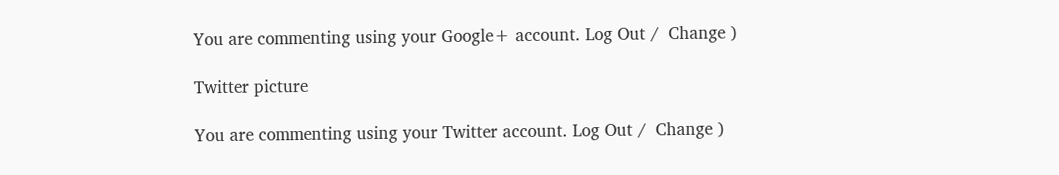You are commenting using your Google+ account. Log Out /  Change )

Twitter picture

You are commenting using your Twitter account. Log Out /  Change )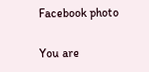Facebook photo

You are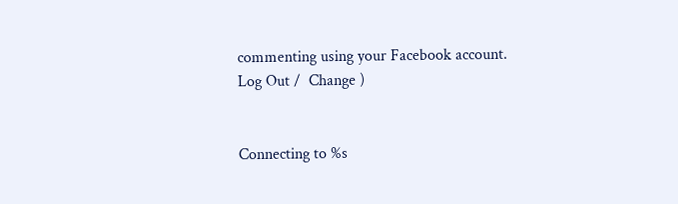commenting using your Facebook account. Log Out /  Change )


Connecting to %s